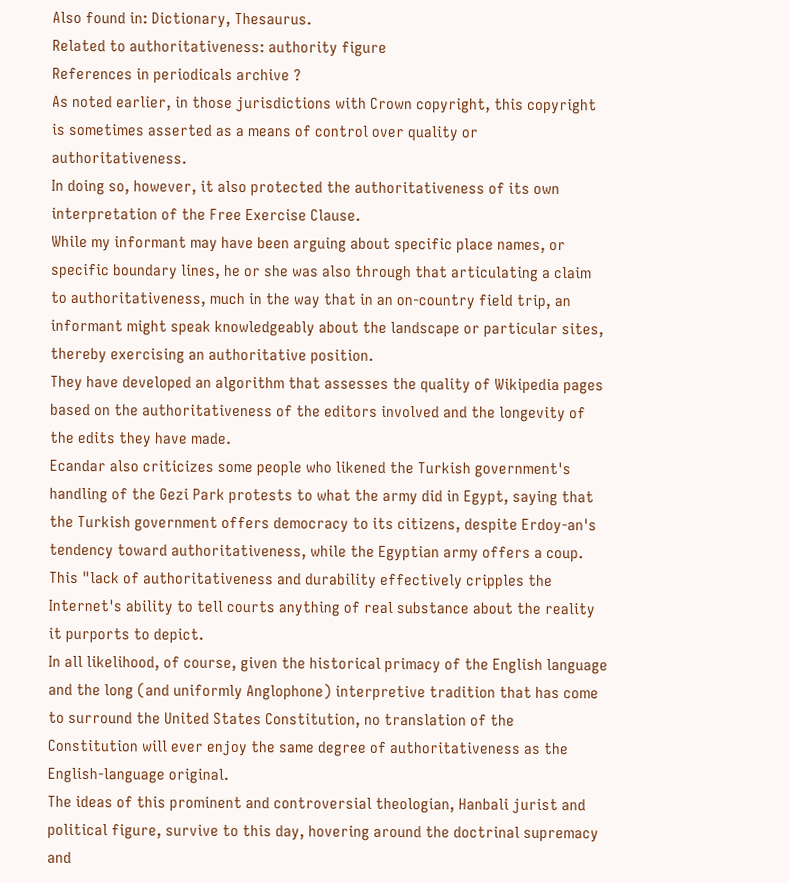Also found in: Dictionary, Thesaurus.
Related to authoritativeness: authority figure
References in periodicals archive ?
As noted earlier, in those jurisdictions with Crown copyright, this copyright is sometimes asserted as a means of control over quality or authoritativeness.
In doing so, however, it also protected the authoritativeness of its own interpretation of the Free Exercise Clause.
While my informant may have been arguing about specific place names, or specific boundary lines, he or she was also through that articulating a claim to authoritativeness, much in the way that in an on-country field trip, an informant might speak knowledgeably about the landscape or particular sites, thereby exercising an authoritative position.
They have developed an algorithm that assesses the quality of Wikipedia pages based on the authoritativeness of the editors involved and the longevity of the edits they have made.
Ecandar also criticizes some people who likened the Turkish government's handling of the Gezi Park protests to what the army did in Egypt, saying that the Turkish government offers democracy to its citizens, despite Erdoy-an's tendency toward authoritativeness, while the Egyptian army offers a coup.
This "lack of authoritativeness and durability effectively cripples the Internet's ability to tell courts anything of real substance about the reality it purports to depict.
In all likelihood, of course, given the historical primacy of the English language and the long (and uniformly Anglophone) interpretive tradition that has come to surround the United States Constitution, no translation of the Constitution will ever enjoy the same degree of authoritativeness as the English-language original.
The ideas of this prominent and controversial theologian, Hanbali jurist and political figure, survive to this day, hovering around the doctrinal supremacy and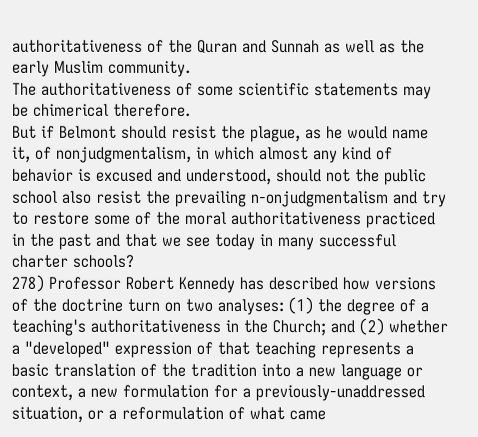authoritativeness of the Quran and Sunnah as well as the early Muslim community.
The authoritativeness of some scientific statements may be chimerical therefore.
But if Belmont should resist the plague, as he would name it, of nonjudgmentalism, in which almost any kind of behavior is excused and understood, should not the public school also resist the prevailing n-onjudgmentalism and try to restore some of the moral authoritativeness practiced in the past and that we see today in many successful charter schools?
278) Professor Robert Kennedy has described how versions of the doctrine turn on two analyses: (1) the degree of a teaching's authoritativeness in the Church; and (2) whether a "developed" expression of that teaching represents a basic translation of the tradition into a new language or context, a new formulation for a previously-unaddressed situation, or a reformulation of what came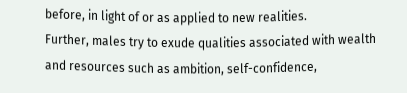before, in light of or as applied to new realities.
Further, males try to exude qualities associated with wealth and resources such as ambition, self-confidence,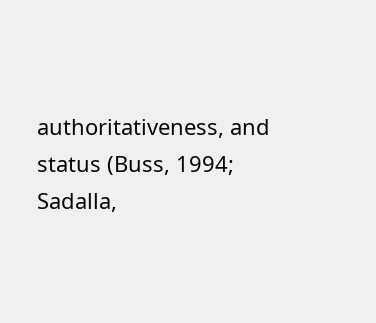authoritativeness, and status (Buss, 1994; Sadalla,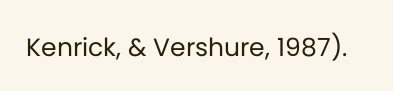Kenrick, & Vershure, 1987).